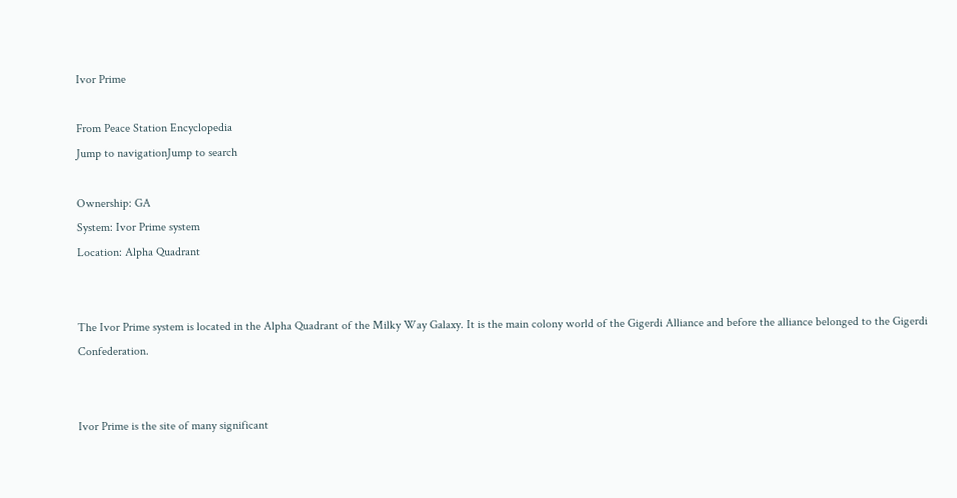Ivor Prime

From Peace Station Encyclopedia
Jump to navigationJump to search

Ownership: GA
System: Ivor Prime system
Location: Alpha Quadrant


The Ivor Prime system is located in the Alpha Quadrant of the Milky Way Galaxy. It is the main colony world of the Gigerdi Alliance and before the alliance belonged to the Gigerdi Confederation.


Ivor Prime is the site of many significant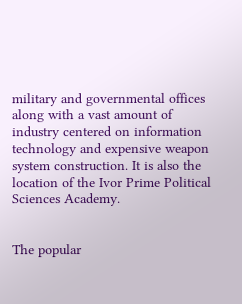military and governmental offices along with a vast amount of industry centered on information technology and expensive weapon system construction. It is also the location of the Ivor Prime Political Sciences Academy.


The popular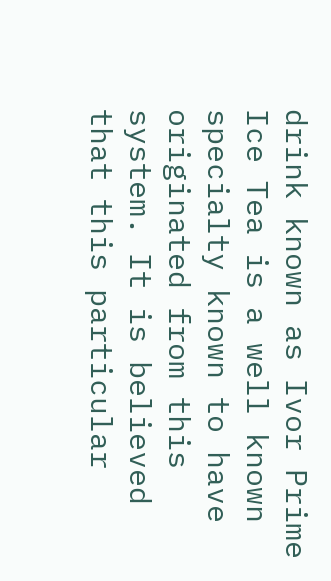drink known as Ivor Prime Ice Tea is a well known specialty known to have originated from this system. It is believed that this particular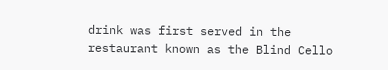drink was first served in the restaurant known as the Blind Cello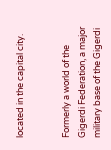located in the capital city.


Formerly a world of the Gigerdi Federation, a major military base of the Gigerdi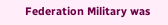Federation Military was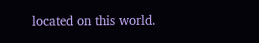located on this world.